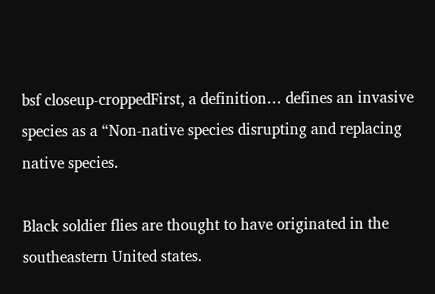bsf closeup-croppedFirst, a definition… defines an invasive species as a “Non-native species disrupting and replacing native species.

Black soldier flies are thought to have originated in the southeastern United states.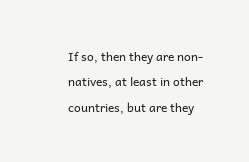If so, then they are non-natives, at least in other countries, but are they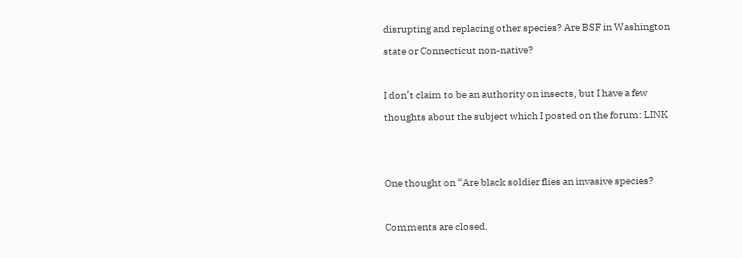disrupting and replacing other species? Are BSF in Washington state or Connecticut non-native?

I don’t claim to be an authority on insects, but I have a few thoughts about the subject which I posted on the forum: LINK


One thought on “Are black soldier flies an invasive species?

Comments are closed.